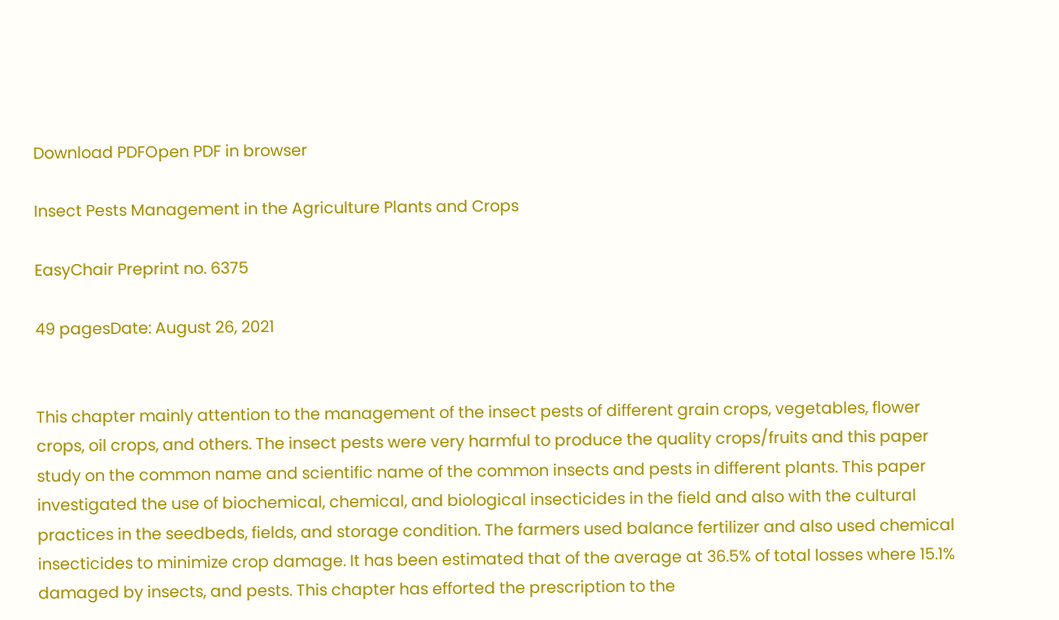Download PDFOpen PDF in browser

Insect Pests Management in the Agriculture Plants and Crops

EasyChair Preprint no. 6375

49 pagesDate: August 26, 2021


This chapter mainly attention to the management of the insect pests of different grain crops, vegetables, flower crops, oil crops, and others. The insect pests were very harmful to produce the quality crops/fruits and this paper study on the common name and scientific name of the common insects and pests in different plants. This paper investigated the use of biochemical, chemical, and biological insecticides in the field and also with the cultural practices in the seedbeds, fields, and storage condition. The farmers used balance fertilizer and also used chemical insecticides to minimize crop damage. It has been estimated that of the average at 36.5% of total losses where 15.1% damaged by insects, and pests. This chapter has efforted the prescription to the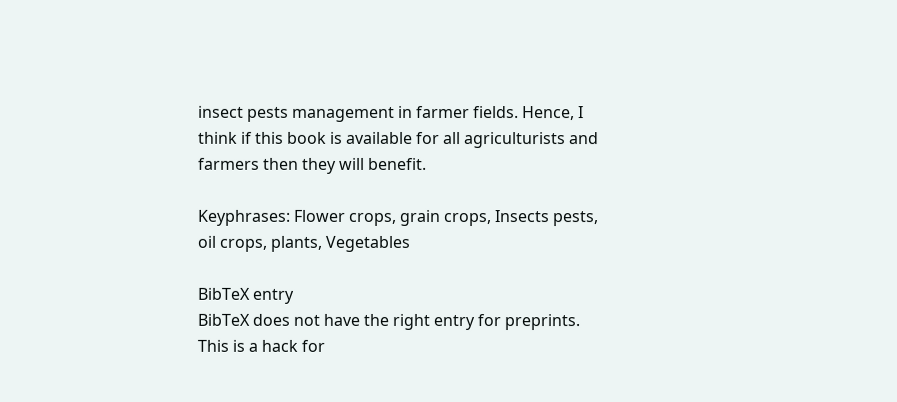insect pests management in farmer fields. Hence, I think if this book is available for all agriculturists and farmers then they will benefit.

Keyphrases: Flower crops, grain crops, Insects pests, oil crops, plants, Vegetables

BibTeX entry
BibTeX does not have the right entry for preprints. This is a hack for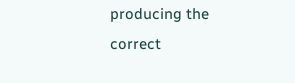producing the correct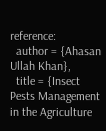reference:
  author = {Ahasan Ullah Khan},
  title = {Insect Pests Management in the Agriculture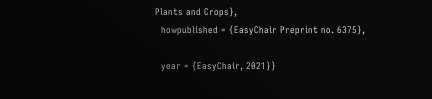Plants and Crops},
  howpublished = {EasyChair Preprint no. 6375},

  year = {EasyChair, 2021}}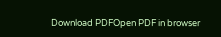Download PDFOpen PDF in browser